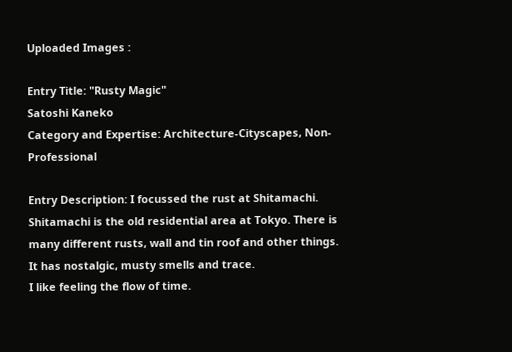Uploaded Images :

Entry Title: "Rusty Magic"
Satoshi Kaneko
Category and Expertise: Architecture-Cityscapes, Non-Professional

Entry Description: I focussed the rust at Shitamachi.
Shitamachi is the old residential area at Tokyo. There is many different rusts, wall and tin roof and other things. It has nostalgic, musty smells and trace.
I like feeling the flow of time.